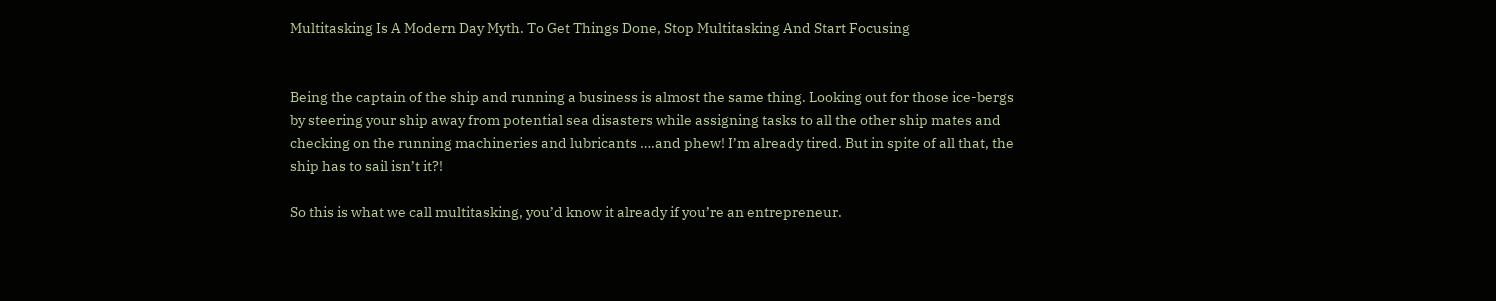Multitasking Is A Modern Day Myth. To Get Things Done, Stop Multitasking And Start Focusing


Being the captain of the ship and running a business is almost the same thing. Looking out for those ice-bergs by steering your ship away from potential sea disasters while assigning tasks to all the other ship mates and checking on the running machineries and lubricants ….and phew! I’m already tired. But in spite of all that, the ship has to sail isn’t it?!

So this is what we call multitasking, you’d know it already if you’re an entrepreneur.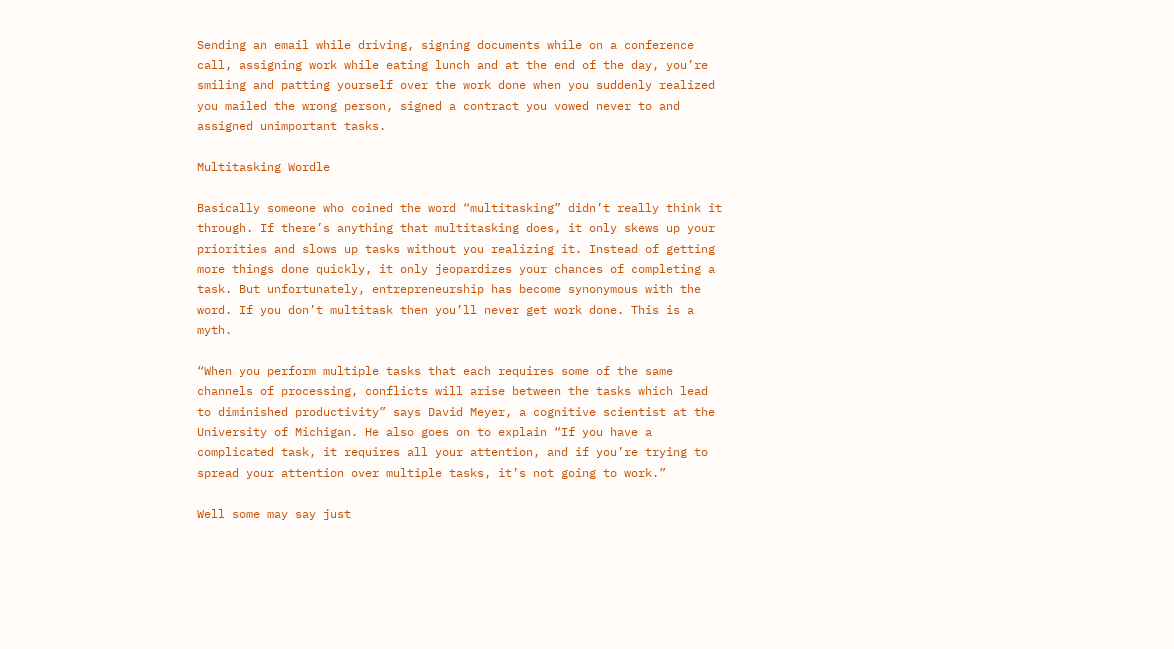Sending an email while driving, signing documents while on a conference call, assigning work while eating lunch and at the end of the day, you’re smiling and patting yourself over the work done when you suddenly realized you mailed the wrong person, signed a contract you vowed never to and assigned unimportant tasks.

Multitasking Wordle

Basically someone who coined the word “multitasking” didn’t really think it through. If there’s anything that multitasking does, it only skews up your priorities and slows up tasks without you realizing it. Instead of getting more things done quickly, it only jeopardizes your chances of completing a task. But unfortunately, entrepreneurship has become synonymous with the word. If you don’t multitask then you’ll never get work done. This is a myth.

“When you perform multiple tasks that each requires some of the same channels of processing, conflicts will arise between the tasks which lead to diminished productivity” says David Meyer, a cognitive scientist at the University of Michigan. He also goes on to explain “If you have a complicated task, it requires all your attention, and if you’re trying to spread your attention over multiple tasks, it’s not going to work.”

Well some may say just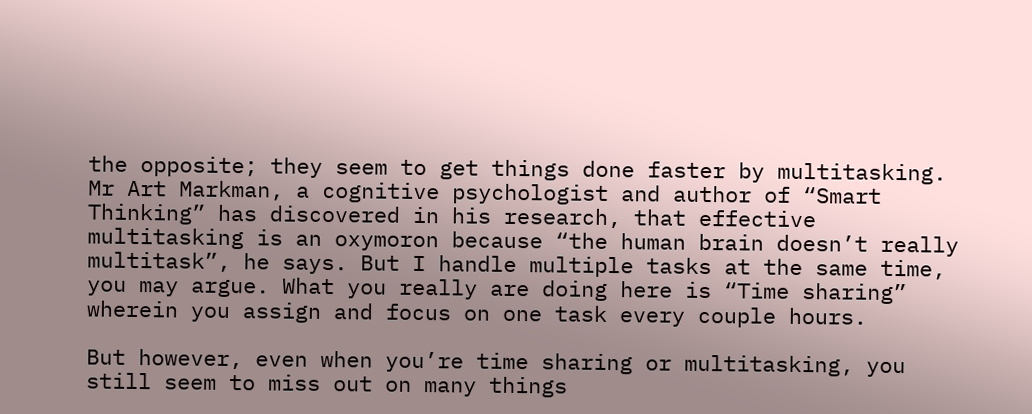the opposite; they seem to get things done faster by multitasking. Mr Art Markman, a cognitive psychologist and author of “Smart Thinking” has discovered in his research, that effective multitasking is an oxymoron because “the human brain doesn’t really multitask”, he says. But I handle multiple tasks at the same time, you may argue. What you really are doing here is “Time sharing” wherein you assign and focus on one task every couple hours.

But however, even when you’re time sharing or multitasking, you still seem to miss out on many things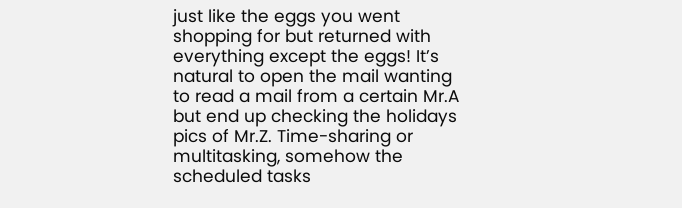just like the eggs you went shopping for but returned with everything except the eggs! It’s natural to open the mail wanting to read a mail from a certain Mr.A but end up checking the holidays pics of Mr.Z. Time-sharing or multitasking, somehow the scheduled tasks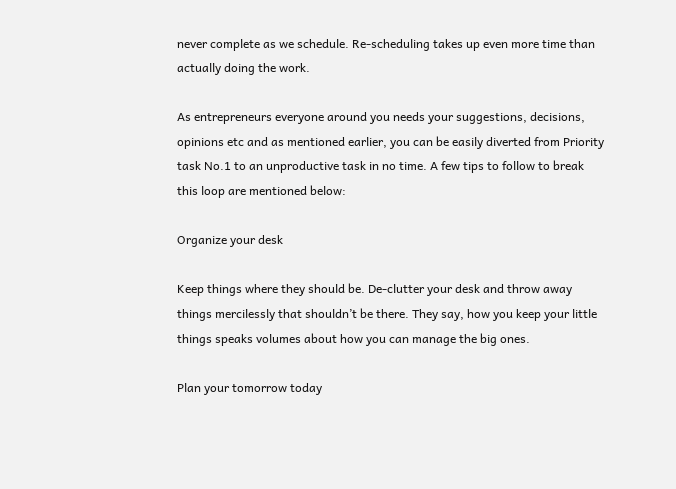never complete as we schedule. Re-scheduling takes up even more time than actually doing the work.

As entrepreneurs everyone around you needs your suggestions, decisions, opinions etc and as mentioned earlier, you can be easily diverted from Priority task No.1 to an unproductive task in no time. A few tips to follow to break this loop are mentioned below:

Organize your desk

Keep things where they should be. De-clutter your desk and throw away things mercilessly that shouldn’t be there. They say, how you keep your little things speaks volumes about how you can manage the big ones.

Plan your tomorrow today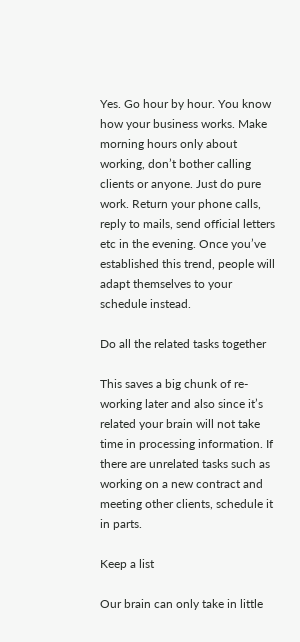Yes. Go hour by hour. You know how your business works. Make morning hours only about working, don’t bother calling clients or anyone. Just do pure work. Return your phone calls, reply to mails, send official letters etc in the evening. Once you’ve established this trend, people will adapt themselves to your schedule instead.

Do all the related tasks together

This saves a big chunk of re-working later and also since it’s related your brain will not take time in processing information. If there are unrelated tasks such as working on a new contract and meeting other clients, schedule it in parts.

Keep a list

Our brain can only take in little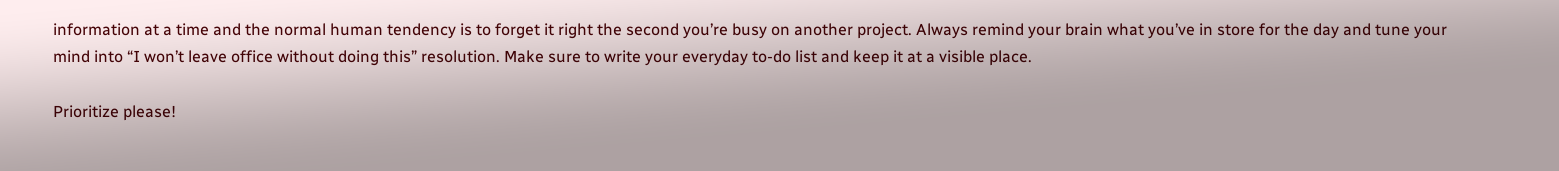information at a time and the normal human tendency is to forget it right the second you’re busy on another project. Always remind your brain what you’ve in store for the day and tune your mind into “I won’t leave office without doing this” resolution. Make sure to write your everyday to-do list and keep it at a visible place.

Prioritize please!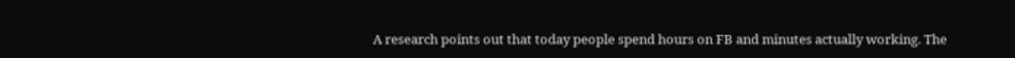A research points out that today people spend hours on FB and minutes actually working. The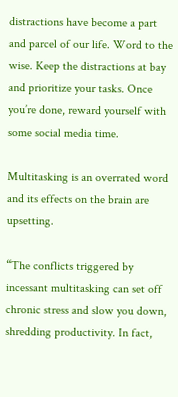distractions have become a part and parcel of our life. Word to the wise. Keep the distractions at bay and prioritize your tasks. Once you’re done, reward yourself with some social media time.

Multitasking is an overrated word and its effects on the brain are upsetting.

“The conflicts triggered by incessant multitasking can set off chronic stress and slow you down, shredding productivity. In fact,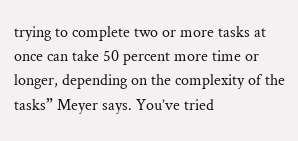trying to complete two or more tasks at once can take 50 percent more time or longer, depending on the complexity of the tasks” Meyer says. You’ve tried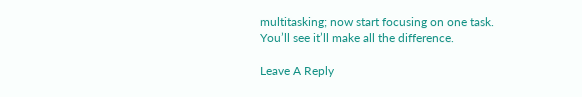multitasking; now start focusing on one task. You’ll see it’ll make all the difference.

Leave A Reply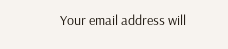Your email address will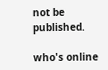not be published.

who's online